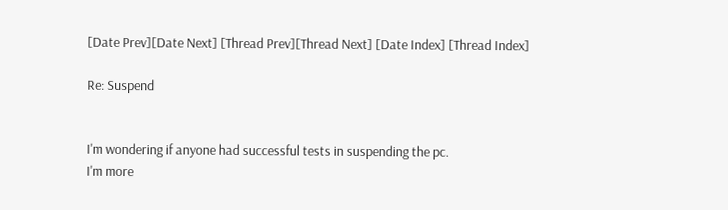[Date Prev][Date Next] [Thread Prev][Thread Next] [Date Index] [Thread Index]

Re: Suspend


I'm wondering if anyone had successful tests in suspending the pc.
I'm more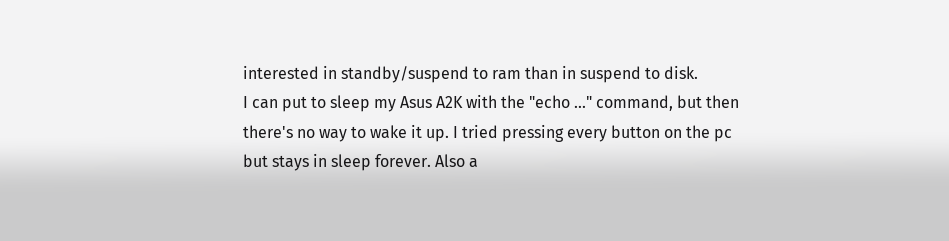interested in standby/suspend to ram than in suspend to disk.
I can put to sleep my Asus A2K with the "echo ..." command, but then
there's no way to wake it up. I tried pressing every button on the pc
but stays in sleep forever. Also a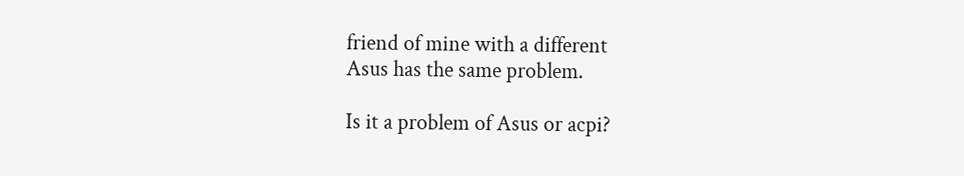friend of mine with a different
Asus has the same problem.

Is it a problem of Asus or acpi?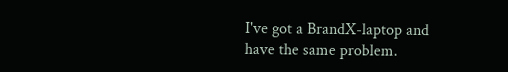I've got a BrandX-laptop and have the same problem.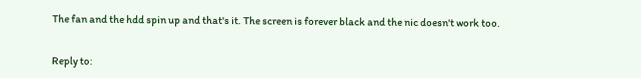The fan and the hdd spin up and that's it. The screen is forever black and the nic doesn't work too.


Reply to: